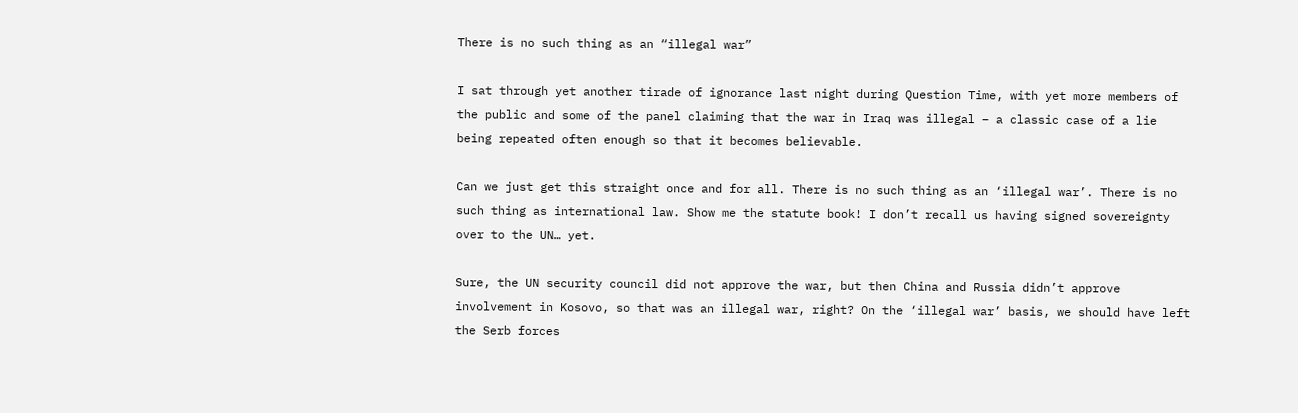There is no such thing as an “illegal war”

I sat through yet another tirade of ignorance last night during Question Time, with yet more members of the public and some of the panel claiming that the war in Iraq was illegal – a classic case of a lie being repeated often enough so that it becomes believable.

Can we just get this straight once and for all. There is no such thing as an ‘illegal war’. There is no such thing as international law. Show me the statute book! I don’t recall us having signed sovereignty over to the UN… yet.

Sure, the UN security council did not approve the war, but then China and Russia didn’t approve involvement in Kosovo, so that was an illegal war, right? On the ‘illegal war’ basis, we should have left the Serb forces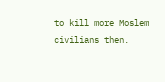to kill more Moslem civilians then.